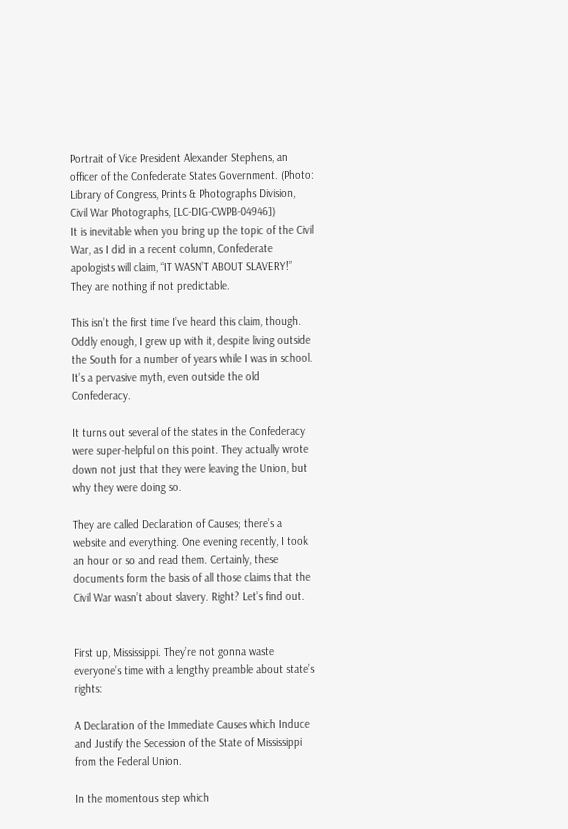Portrait of Vice President Alexander Stephens, an officer of the Confederate States Government. (Photo: Library of Congress, Prints & Photographs Division, Civil War Photographs, [LC-DIG-CWPB-04946])
It is inevitable when you bring up the topic of the Civil War, as I did in a recent column, Confederate apologists will claim, “IT WASN’T ABOUT SLAVERY!” They are nothing if not predictable.

This isn’t the first time I’ve heard this claim, though. Oddly enough, I grew up with it, despite living outside the South for a number of years while I was in school. It’s a pervasive myth, even outside the old Confederacy.

It turns out several of the states in the Confederacy were super-helpful on this point. They actually wrote down not just that they were leaving the Union, but why they were doing so.

They are called Declaration of Causes; there’s a website and everything. One evening recently, I took an hour or so and read them. Certainly, these documents form the basis of all those claims that the Civil War wasn’t about slavery. Right? Let’s find out.


First up, Mississippi. They’re not gonna waste everyone’s time with a lengthy preamble about state’s rights:

A Declaration of the Immediate Causes which Induce and Justify the Secession of the State of Mississippi from the Federal Union.

In the momentous step which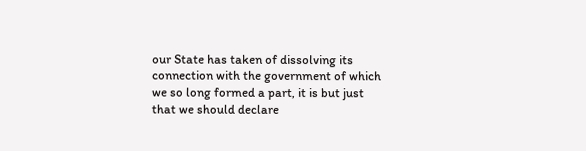our State has taken of dissolving its connection with the government of which we so long formed a part, it is but just that we should declare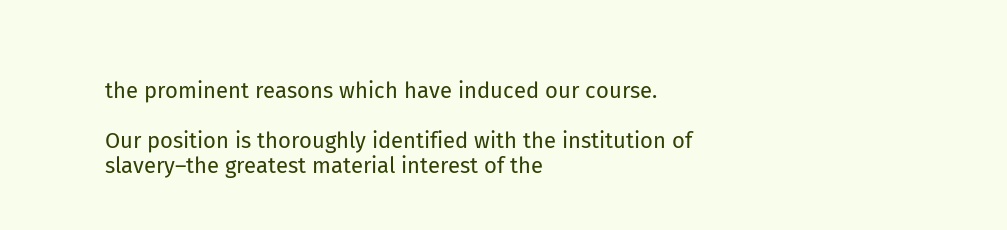the prominent reasons which have induced our course.

Our position is thoroughly identified with the institution of slavery–the greatest material interest of the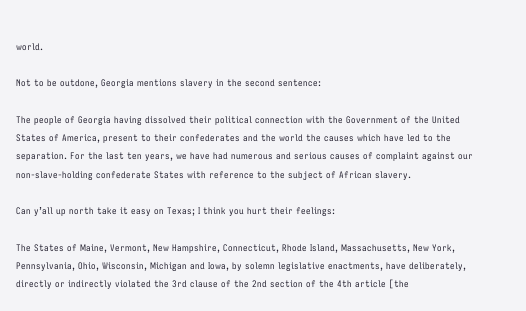world.

Not to be outdone, Georgia mentions slavery in the second sentence:

The people of Georgia having dissolved their political connection with the Government of the United States of America, present to their confederates and the world the causes which have led to the separation. For the last ten years, we have had numerous and serious causes of complaint against our non-slave-holding confederate States with reference to the subject of African slavery.

Can y’all up north take it easy on Texas; I think you hurt their feelings:

The States of Maine, Vermont, New Hampshire, Connecticut, Rhode Island, Massachusetts, New York, Pennsylvania, Ohio, Wisconsin, Michigan and Iowa, by solemn legislative enactments, have deliberately, directly or indirectly violated the 3rd clause of the 2nd section of the 4th article [the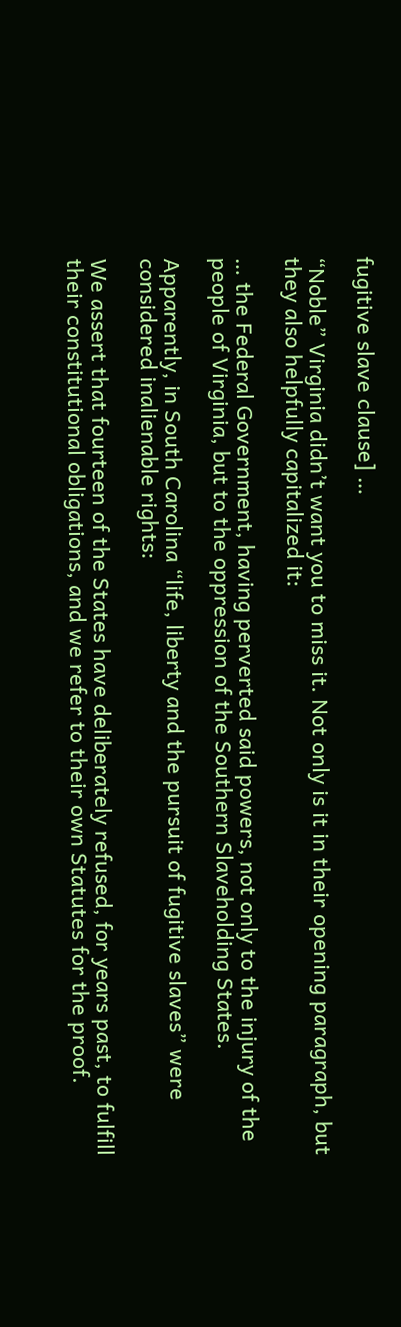fugitive slave clause] …

“Noble” Virginia didn’t want you to miss it. Not only is it in their opening paragraph, but they also helpfully capitalized it:

… the Federal Government, having perverted said powers, not only to the injury of the people of Virginia, but to the oppression of the Southern Slaveholding States.

Apparently, in South Carolina “life, liberty and the pursuit of fugitive slaves” were considered inalienable rights:

We assert that fourteen of the States have deliberately refused, for years past, to fulfill their constitutional obligations, and we refer to their own Statutes for the proof.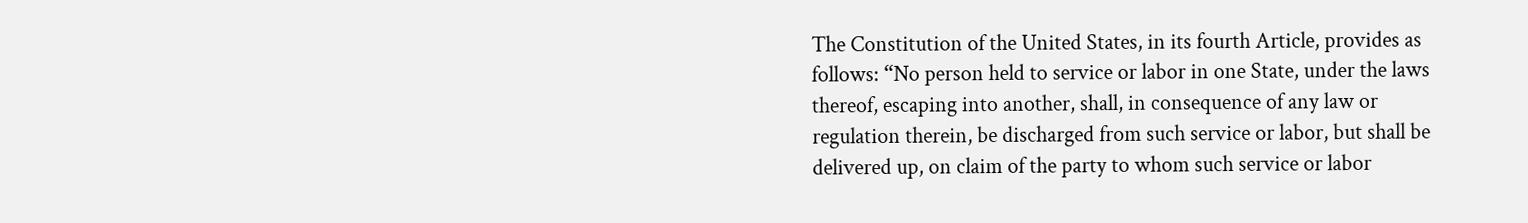The Constitution of the United States, in its fourth Article, provides as follows: “No person held to service or labor in one State, under the laws thereof, escaping into another, shall, in consequence of any law or regulation therein, be discharged from such service or labor, but shall be delivered up, on claim of the party to whom such service or labor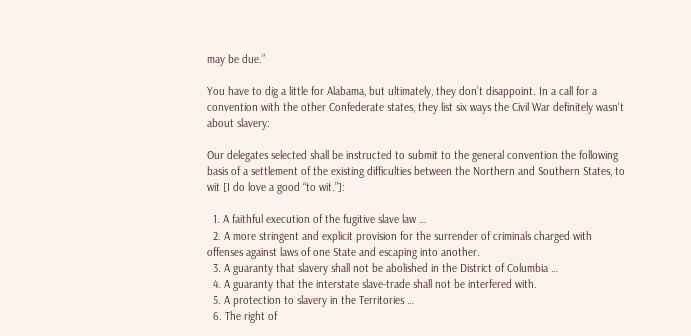may be due.”

You have to dig a little for Alabama, but ultimately, they don’t disappoint. In a call for a convention with the other Confederate states, they list six ways the Civil War definitely wasn’t about slavery:

Our delegates selected shall be instructed to submit to the general convention the following basis of a settlement of the existing difficulties between the Northern and Southern States, to wit [I do love a good “to wit.”]:

  1. A faithful execution of the fugitive slave law …
  2. A more stringent and explicit provision for the surrender of criminals charged with offenses against laws of one State and escaping into another.
  3. A guaranty that slavery shall not be abolished in the District of Columbia …
  4. A guaranty that the interstate slave-trade shall not be interfered with.
  5. A protection to slavery in the Territories …
  6. The right of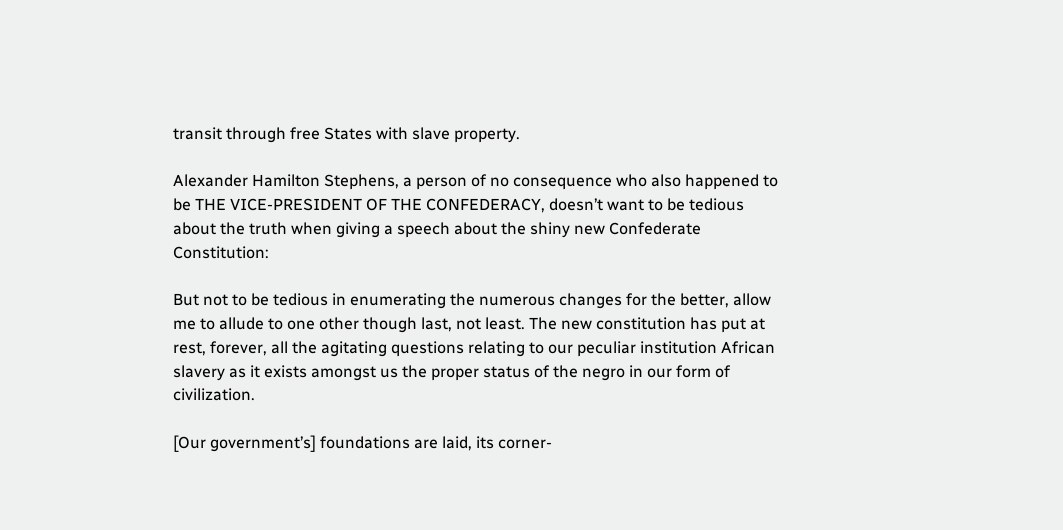transit through free States with slave property.

Alexander Hamilton Stephens, a person of no consequence who also happened to be THE VICE-PRESIDENT OF THE CONFEDERACY, doesn’t want to be tedious about the truth when giving a speech about the shiny new Confederate Constitution:

But not to be tedious in enumerating the numerous changes for the better, allow me to allude to one other though last, not least. The new constitution has put at rest, forever, all the agitating questions relating to our peculiar institution African slavery as it exists amongst us the proper status of the negro in our form of civilization.

[Our government’s] foundations are laid, its corner-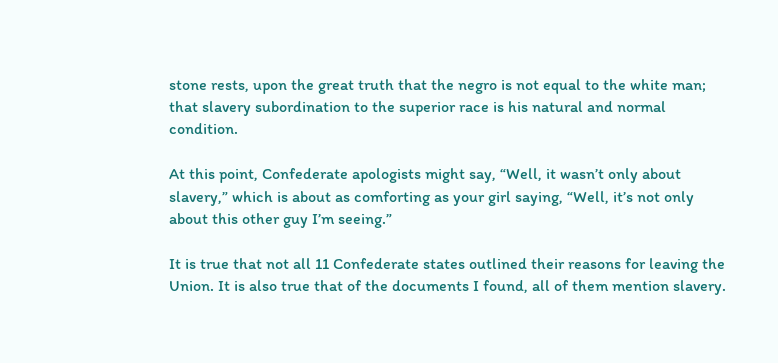stone rests, upon the great truth that the negro is not equal to the white man; that slavery subordination to the superior race is his natural and normal condition.

At this point, Confederate apologists might say, “Well, it wasn’t only about slavery,” which is about as comforting as your girl saying, “Well, it’s not only about this other guy I’m seeing.”

It is true that not all 11 Confederate states outlined their reasons for leaving the Union. It is also true that of the documents I found, all of them mention slavery.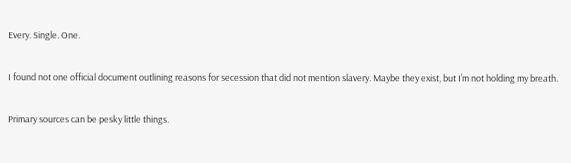Every. Single. One.

I found not one official document outlining reasons for secession that did not mention slavery. Maybe they exist, but I’m not holding my breath.

Primary sources can be pesky little things.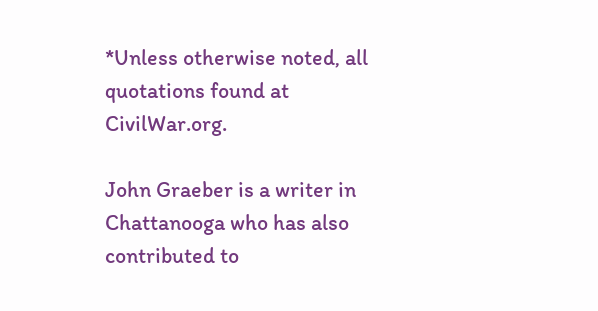*Unless otherwise noted, all quotations found at CivilWar.org.

John Graeber is a writer in Chattanooga who has also contributed to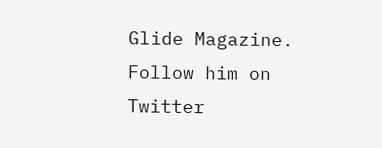Glide Magazine. Follow him on Twitter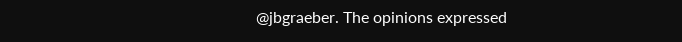@jbgraeber. The opinions expressed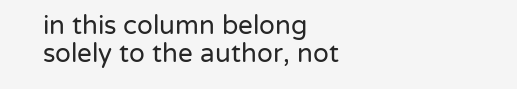in this column belong solely to the author, not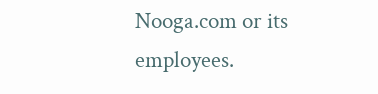Nooga.com or its employees.